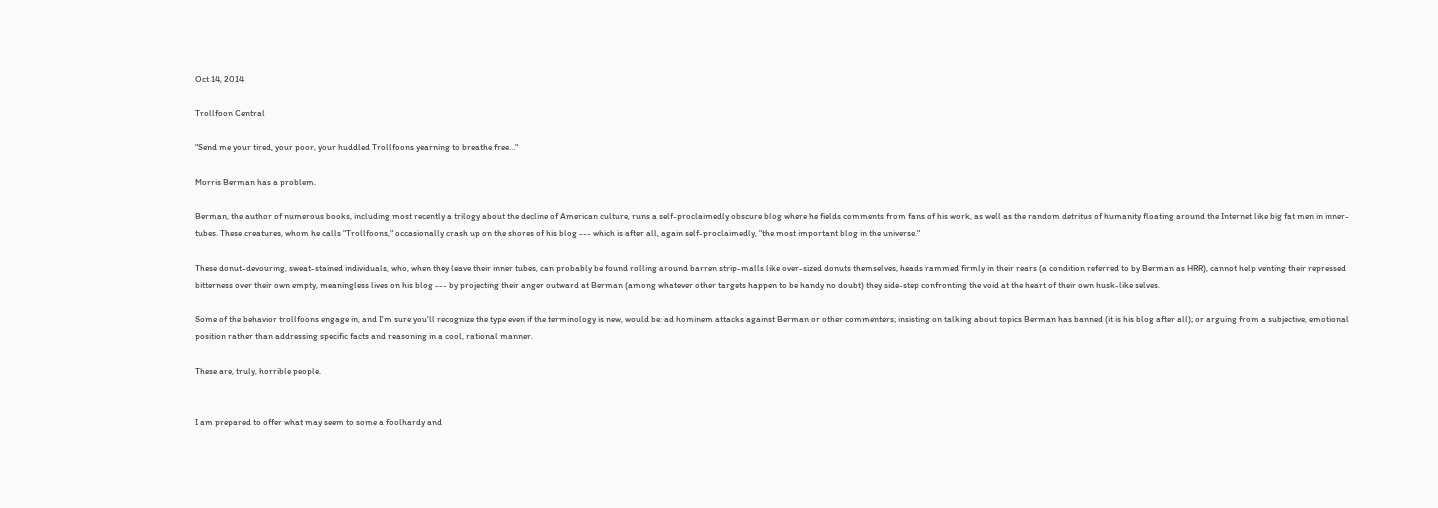Oct 14, 2014

Trollfoon Central

"Send me your tired, your poor, your huddled Trollfoons yearning to breathe free..."

Morris Berman has a problem.

Berman, the author of numerous books, including most recently a trilogy about the decline of American culture, runs a self-proclaimedly obscure blog where he fields comments from fans of his work, as well as the random detritus of humanity floating around the Internet like big fat men in inner-tubes. These creatures, whom he calls "Trollfoons," occasionally crash up on the shores of his blog --- which is after all, again self-proclaimedly, "the most important blog in the universe."

These donut-devouring, sweat-stained individuals, who, when they leave their inner tubes, can probably be found rolling around barren strip-malls like over-sized donuts themselves, heads rammed firmly in their rears (a condition referred to by Berman as HRR), cannot help venting their repressed bitterness over their own empty, meaningless lives on his blog --- by projecting their anger outward at Berman (among whatever other targets happen to be handy no doubt) they side-step confronting the void at the heart of their own husk-like selves.

Some of the behavior trollfoons engage in, and I'm sure you'll recognize the type even if the terminology is new, would be: ad hominem attacks against Berman or other commenters; insisting on talking about topics Berman has banned (it is his blog after all); or arguing from a subjective, emotional position rather than addressing specific facts and reasoning in a cool, rational manner.

These are, truly, horrible people.


I am prepared to offer what may seem to some a foolhardy and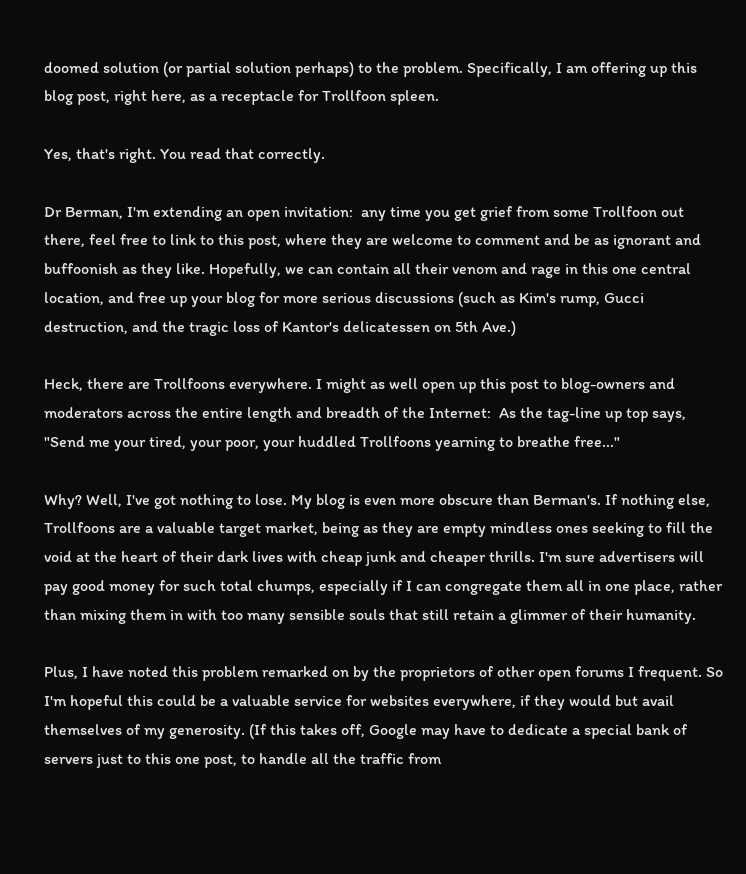doomed solution (or partial solution perhaps) to the problem. Specifically, I am offering up this blog post, right here, as a receptacle for Trollfoon spleen.

Yes, that's right. You read that correctly.

Dr Berman, I'm extending an open invitation:  any time you get grief from some Trollfoon out there, feel free to link to this post, where they are welcome to comment and be as ignorant and buffoonish as they like. Hopefully, we can contain all their venom and rage in this one central location, and free up your blog for more serious discussions (such as Kim's rump, Gucci destruction, and the tragic loss of Kantor's delicatessen on 5th Ave.)

Heck, there are Trollfoons everywhere. I might as well open up this post to blog-owners and moderators across the entire length and breadth of the Internet:  As the tag-line up top says, "Send me your tired, your poor, your huddled Trollfoons yearning to breathe free..."

Why? Well, I've got nothing to lose. My blog is even more obscure than Berman's. If nothing else, Trollfoons are a valuable target market, being as they are empty mindless ones seeking to fill the void at the heart of their dark lives with cheap junk and cheaper thrills. I'm sure advertisers will pay good money for such total chumps, especially if I can congregate them all in one place, rather than mixing them in with too many sensible souls that still retain a glimmer of their humanity.

Plus, I have noted this problem remarked on by the proprietors of other open forums I frequent. So I'm hopeful this could be a valuable service for websites everywhere, if they would but avail themselves of my generosity. (If this takes off, Google may have to dedicate a special bank of servers just to this one post, to handle all the traffic from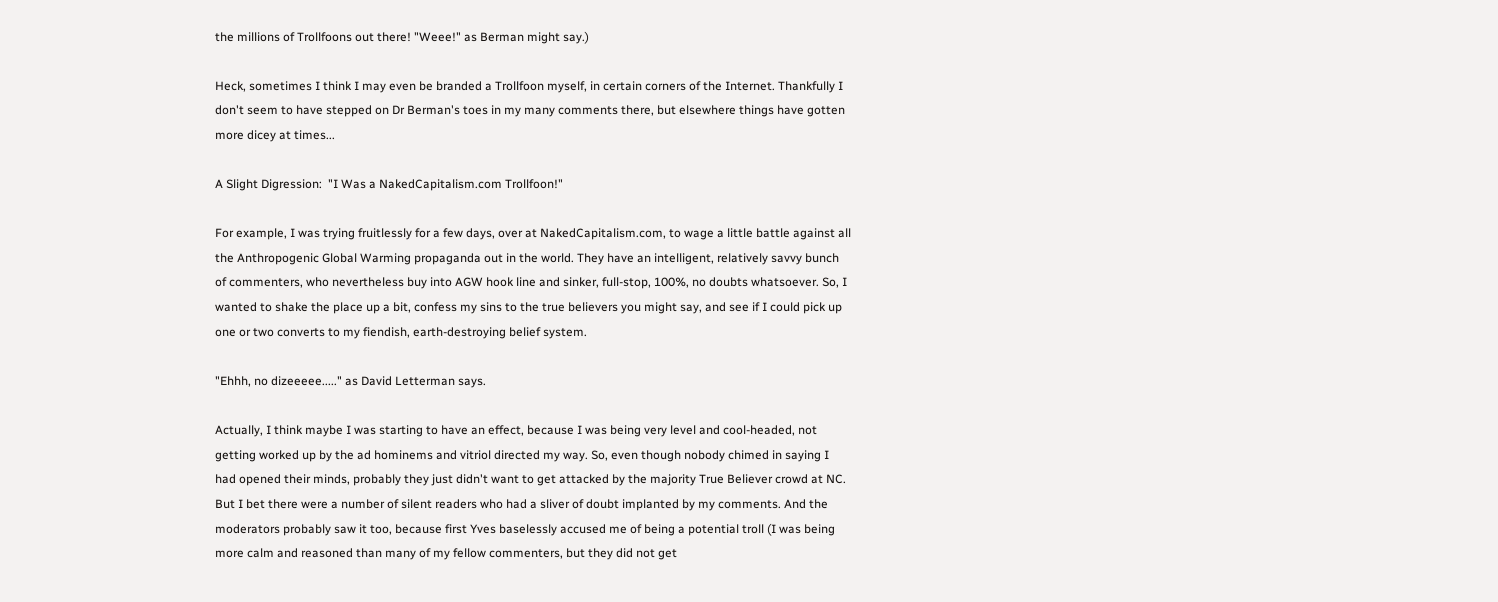the millions of Trollfoons out there! "Weee!" as Berman might say.)

Heck, sometimes I think I may even be branded a Trollfoon myself, in certain corners of the Internet. Thankfully I don't seem to have stepped on Dr Berman's toes in my many comments there, but elsewhere things have gotten more dicey at times...

A Slight Digression:  "I Was a NakedCapitalism.com Trollfoon!"

For example, I was trying fruitlessly for a few days, over at NakedCapitalism.com, to wage a little battle against all the Anthropogenic Global Warming propaganda out in the world. They have an intelligent, relatively savvy bunch of commenters, who nevertheless buy into AGW hook line and sinker, full-stop, 100%, no doubts whatsoever. So, I wanted to shake the place up a bit, confess my sins to the true believers you might say, and see if I could pick up one or two converts to my fiendish, earth-destroying belief system.

"Ehhh, no dizeeeee....." as David Letterman says.

Actually, I think maybe I was starting to have an effect, because I was being very level and cool-headed, not getting worked up by the ad hominems and vitriol directed my way. So, even though nobody chimed in saying I had opened their minds, probably they just didn't want to get attacked by the majority True Believer crowd at NC. But I bet there were a number of silent readers who had a sliver of doubt implanted by my comments. And the moderators probably saw it too, because first Yves baselessly accused me of being a potential troll (I was being more calm and reasoned than many of my fellow commenters, but they did not get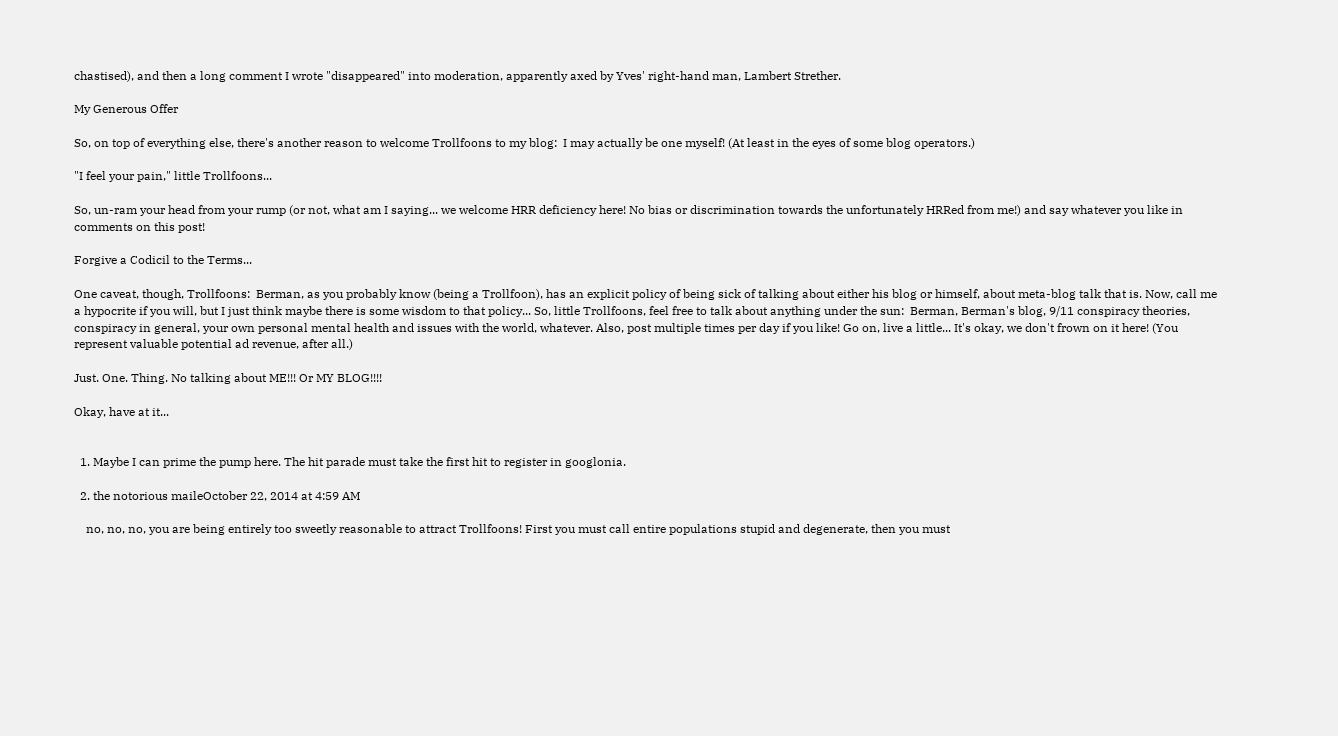chastised), and then a long comment I wrote "disappeared" into moderation, apparently axed by Yves' right-hand man, Lambert Strether.

My Generous Offer

So, on top of everything else, there's another reason to welcome Trollfoons to my blog:  I may actually be one myself! (At least in the eyes of some blog operators.)

"I feel your pain," little Trollfoons...

So, un-ram your head from your rump (or not, what am I saying... we welcome HRR deficiency here! No bias or discrimination towards the unfortunately HRRed from me!) and say whatever you like in comments on this post!

Forgive a Codicil to the Terms...

One caveat, though, Trollfoons:  Berman, as you probably know (being a Trollfoon), has an explicit policy of being sick of talking about either his blog or himself, about meta-blog talk that is. Now, call me a hypocrite if you will, but I just think maybe there is some wisdom to that policy... So, little Trollfoons, feel free to talk about anything under the sun:  Berman, Berman's blog, 9/11 conspiracy theories, conspiracy in general, your own personal mental health and issues with the world, whatever. Also, post multiple times per day if you like! Go on, live a little... It's okay, we don't frown on it here! (You represent valuable potential ad revenue, after all.)

Just. One. Thing. No talking about ME!!! Or MY BLOG!!!!

Okay, have at it...


  1. Maybe I can prime the pump here. The hit parade must take the first hit to register in googlonia.

  2. the notorious maileOctober 22, 2014 at 4:59 AM

    no, no, no, you are being entirely too sweetly reasonable to attract Trollfoons! First you must call entire populations stupid and degenerate, then you must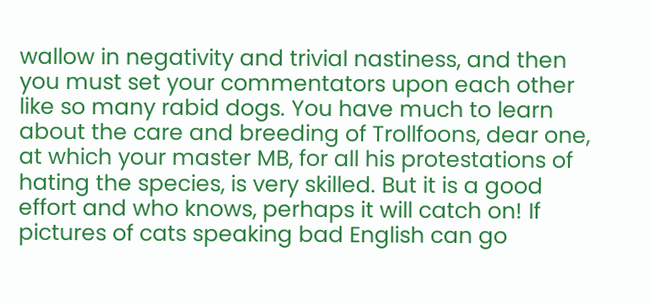wallow in negativity and trivial nastiness, and then you must set your commentators upon each other like so many rabid dogs. You have much to learn about the care and breeding of Trollfoons, dear one, at which your master MB, for all his protestations of hating the species, is very skilled. But it is a good effort and who knows, perhaps it will catch on! If pictures of cats speaking bad English can go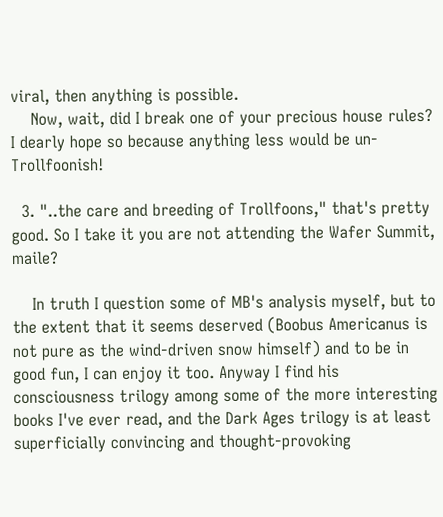viral, then anything is possible.
    Now, wait, did I break one of your precious house rules? I dearly hope so because anything less would be un-Trollfoonish!

  3. "..the care and breeding of Trollfoons," that's pretty good. So I take it you are not attending the Wafer Summit, maile?

    In truth I question some of MB's analysis myself, but to the extent that it seems deserved (Boobus Americanus is not pure as the wind-driven snow himself) and to be in good fun, I can enjoy it too. Anyway I find his consciousness trilogy among some of the more interesting books I've ever read, and the Dark Ages trilogy is at least superficially convincing and thought-provoking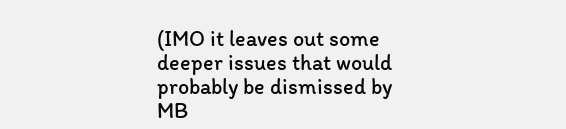(IMO it leaves out some deeper issues that would probably be dismissed by MB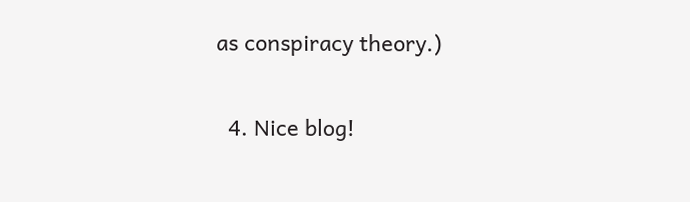as conspiracy theory.)

  4. Nice blog!